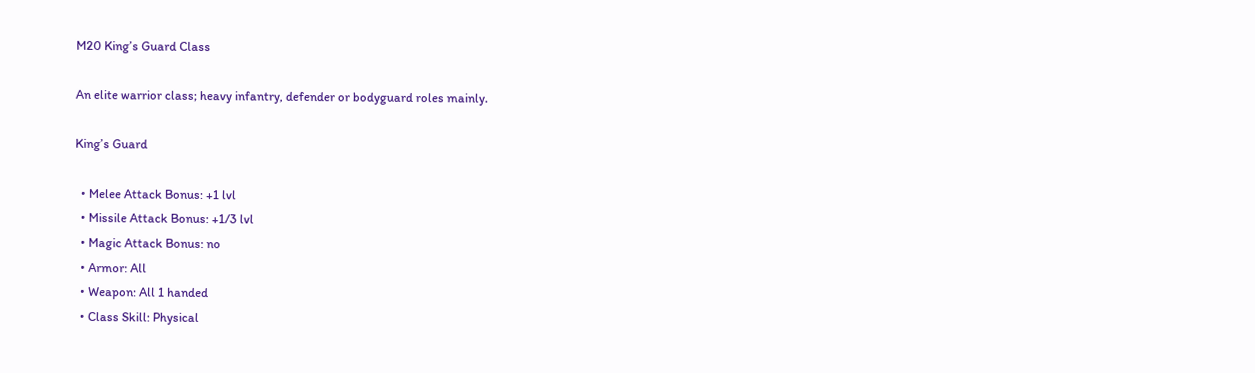M20 King’s Guard Class

An elite warrior class; heavy infantry, defender or bodyguard roles mainly.

King’s Guard

  • Melee Attack Bonus: +1 lvl
  • Missile Attack Bonus: +1/3 lvl
  • Magic Attack Bonus: no
  • Armor: All
  • Weapon: All 1 handed
  • Class Skill: Physical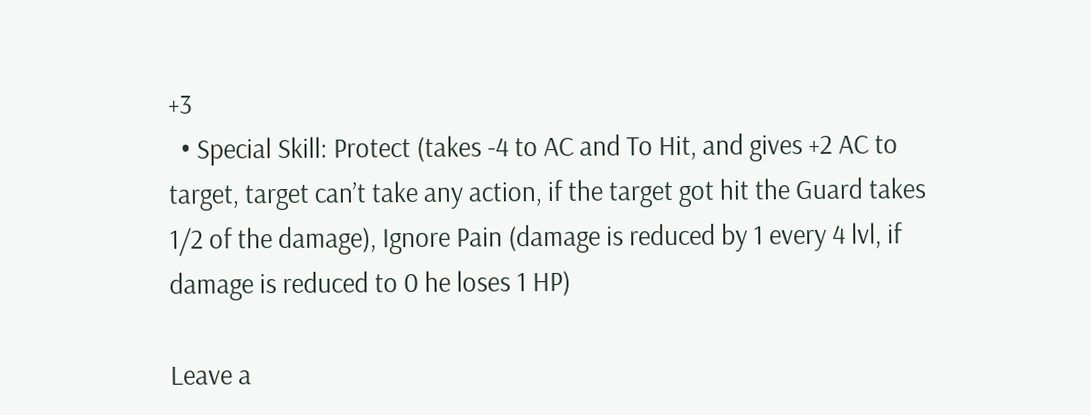+3
  • Special Skill: Protect (takes -4 to AC and To Hit, and gives +2 AC to target, target can’t take any action, if the target got hit the Guard takes 1/2 of the damage), Ignore Pain (damage is reduced by 1 every 4 lvl, if damage is reduced to 0 he loses 1 HP)

Leave a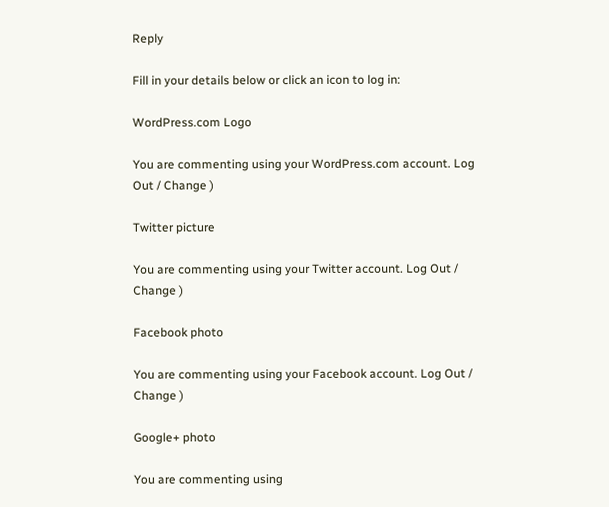Reply

Fill in your details below or click an icon to log in:

WordPress.com Logo

You are commenting using your WordPress.com account. Log Out / Change )

Twitter picture

You are commenting using your Twitter account. Log Out / Change )

Facebook photo

You are commenting using your Facebook account. Log Out / Change )

Google+ photo

You are commenting using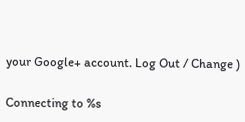your Google+ account. Log Out / Change )

Connecting to %s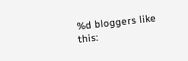%d bloggers like this: